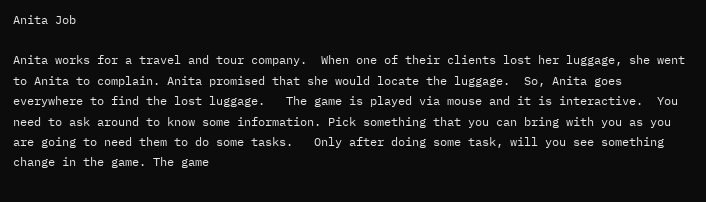Anita Job

Anita works for a travel and tour company.  When one of their clients lost her luggage, she went to Anita to complain. Anita promised that she would locate the luggage.  So, Anita goes everywhere to find the lost luggage.   The game is played via mouse and it is interactive.  You need to ask around to know some information. Pick something that you can bring with you as you are going to need them to do some tasks.   Only after doing some task, will you see something change in the game. The game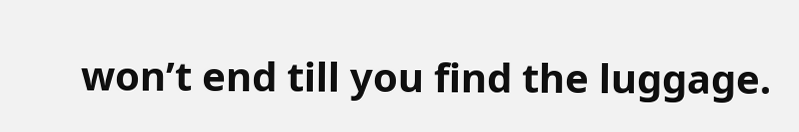won’t end till you find the luggage.